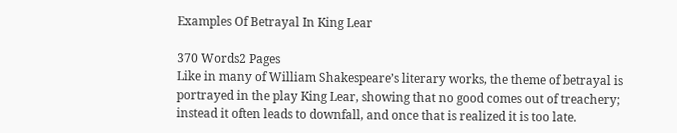Examples Of Betrayal In King Lear

370 Words2 Pages
Like in many of William Shakespeare’s literary works, the theme of betrayal is portrayed in the play King Lear, showing that no good comes out of treachery; instead it often leads to downfall, and once that is realized it is too late.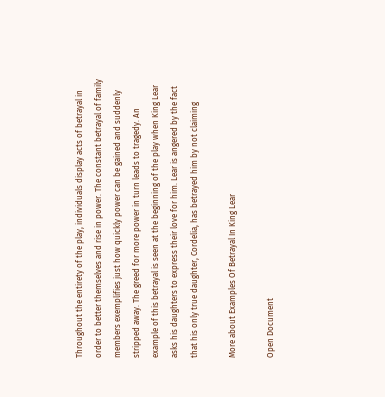Throughout the entirety of the play, individuals display acts of betrayal in order to better themselves and rise in power. The constant betrayal of family members exemplifies just how quickly power can be gained and suddenly stripped away. The greed for more power in turn leads to tragedy. An example of this betrayal is seen at the beginning of the play when King Lear asks his daughters to express their love for him. Lear is angered by the fact that his only true daughter, Cordelia, has betrayed him by not claiming

More about Examples Of Betrayal In King Lear

Open Document